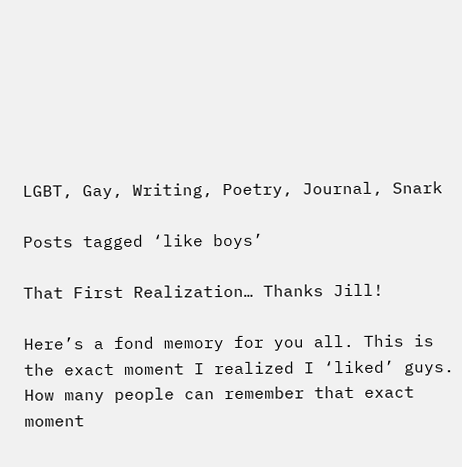LGBT, Gay, Writing, Poetry, Journal, Snark

Posts tagged ‘like boys’

That First Realization… Thanks Jill!

Here’s a fond memory for you all. This is the exact moment I realized I ‘liked’ guys. How many people can remember that exact moment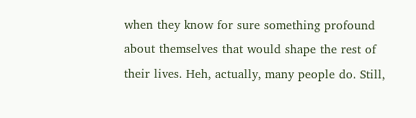when they know for sure something profound about themselves that would shape the rest of their lives. Heh, actually, many people do. Still,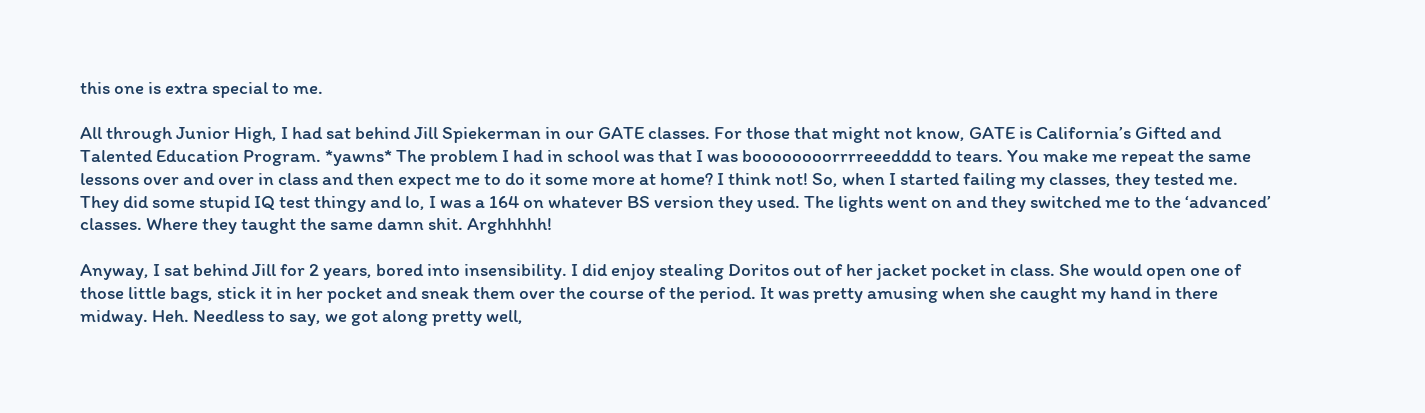this one is extra special to me.

All through Junior High, I had sat behind Jill Spiekerman in our GATE classes. For those that might not know, GATE is California’s Gifted and Talented Education Program. *yawns* The problem I had in school was that I was boooooooorrrreeedddd to tears. You make me repeat the same lessons over and over in class and then expect me to do it some more at home? I think not! So, when I started failing my classes, they tested me. They did some stupid IQ test thingy and lo, I was a 164 on whatever BS version they used. The lights went on and they switched me to the ‘advanced’ classes. Where they taught the same damn shit. Arghhhhh!

Anyway, I sat behind Jill for 2 years, bored into insensibility. I did enjoy stealing Doritos out of her jacket pocket in class. She would open one of those little bags, stick it in her pocket and sneak them over the course of the period. It was pretty amusing when she caught my hand in there midway. Heh. Needless to say, we got along pretty well,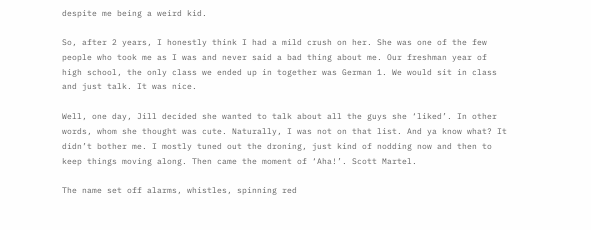despite me being a weird kid.

So, after 2 years, I honestly think I had a mild crush on her. She was one of the few people who took me as I was and never said a bad thing about me. Our freshman year of high school, the only class we ended up in together was German 1. We would sit in class and just talk. It was nice.

Well, one day, Jill decided she wanted to talk about all the guys she ‘liked’. In other words, whom she thought was cute. Naturally, I was not on that list. And ya know what? It didn’t bother me. I mostly tuned out the droning, just kind of nodding now and then to keep things moving along. Then came the moment of ‘Aha!’. Scott Martel.

The name set off alarms, whistles, spinning red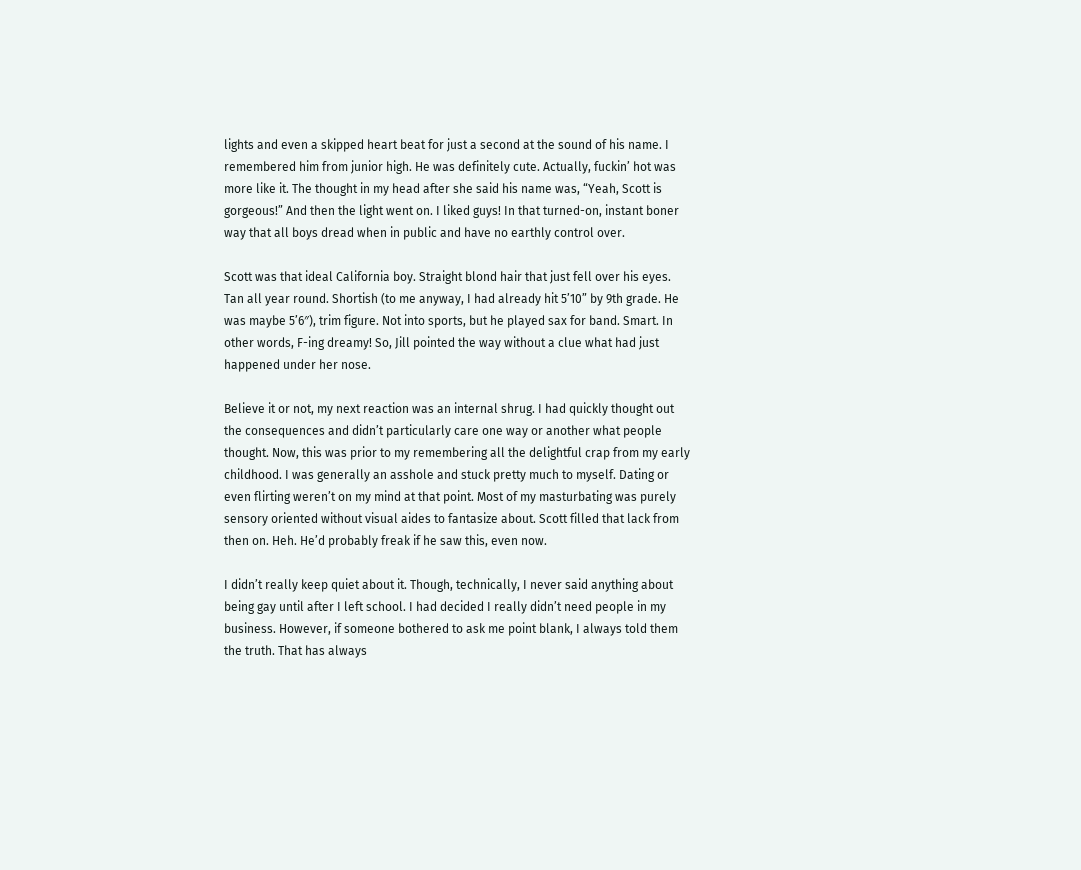lights and even a skipped heart beat for just a second at the sound of his name. I remembered him from junior high. He was definitely cute. Actually, fuckin’ hot was more like it. The thought in my head after she said his name was, “Yeah, Scott is gorgeous!” And then the light went on. I liked guys! In that turned-on, instant boner way that all boys dread when in public and have no earthly control over.

Scott was that ideal California boy. Straight blond hair that just fell over his eyes. Tan all year round. Shortish (to me anyway, I had already hit 5’10” by 9th grade. He was maybe 5’6″), trim figure. Not into sports, but he played sax for band. Smart. In other words, F-ing dreamy! So, Jill pointed the way without a clue what had just happened under her nose.

Believe it or not, my next reaction was an internal shrug. I had quickly thought out the consequences and didn’t particularly care one way or another what people thought. Now, this was prior to my remembering all the delightful crap from my early childhood. I was generally an asshole and stuck pretty much to myself. Dating or even flirting weren’t on my mind at that point. Most of my masturbating was purely sensory oriented without visual aides to fantasize about. Scott filled that lack from then on. Heh. He’d probably freak if he saw this, even now.

I didn’t really keep quiet about it. Though, technically, I never said anything about being gay until after I left school. I had decided I really didn’t need people in my business. However, if someone bothered to ask me point blank, I always told them the truth. That has always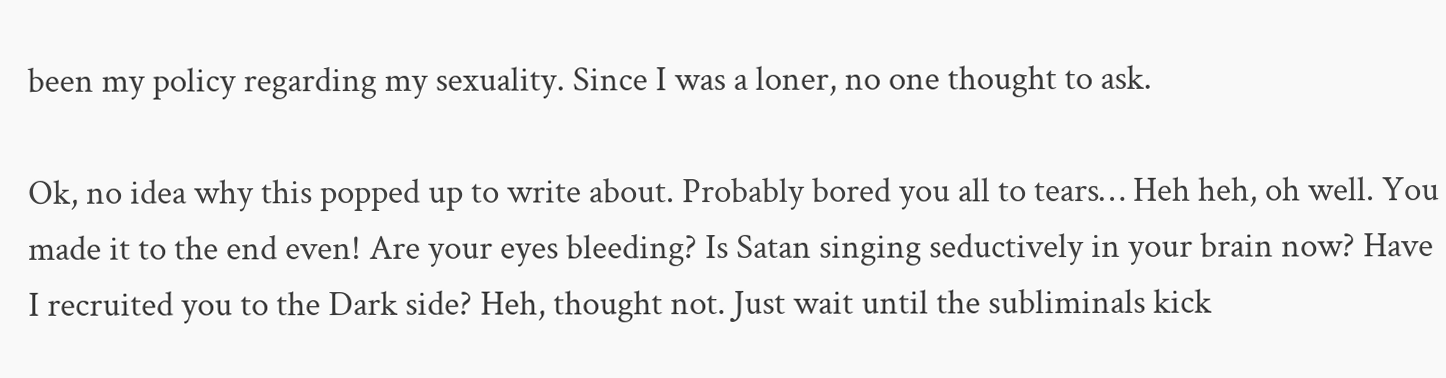been my policy regarding my sexuality. Since I was a loner, no one thought to ask.

Ok, no idea why this popped up to write about. Probably bored you all to tears… Heh heh, oh well. You made it to the end even! Are your eyes bleeding? Is Satan singing seductively in your brain now? Have I recruited you to the Dark side? Heh, thought not. Just wait until the subliminals kick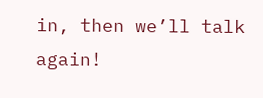in, then we’ll talk again!